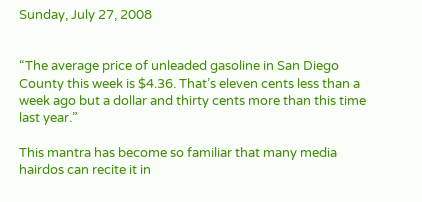Sunday, July 27, 2008


“The average price of unleaded gasoline in San Diego County this week is $4.36. That’s eleven cents less than a week ago but a dollar and thirty cents more than this time last year.”

This mantra has become so familiar that many media hairdos can recite it in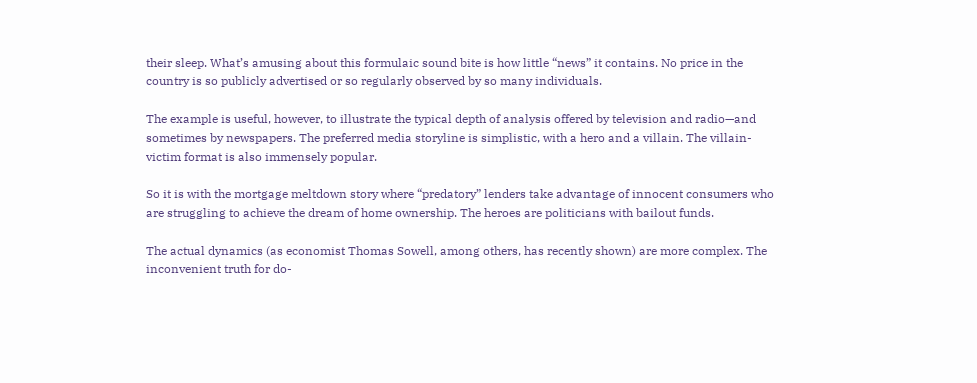their sleep. What’s amusing about this formulaic sound bite is how little “news” it contains. No price in the country is so publicly advertised or so regularly observed by so many individuals.

The example is useful, however, to illustrate the typical depth of analysis offered by television and radio—and sometimes by newspapers. The preferred media storyline is simplistic, with a hero and a villain. The villain-victim format is also immensely popular.

So it is with the mortgage meltdown story where “predatory” lenders take advantage of innocent consumers who are struggling to achieve the dream of home ownership. The heroes are politicians with bailout funds.

The actual dynamics (as economist Thomas Sowell, among others, has recently shown) are more complex. The inconvenient truth for do-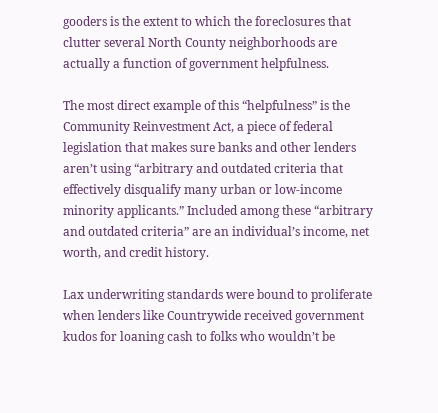gooders is the extent to which the foreclosures that clutter several North County neighborhoods are actually a function of government helpfulness.

The most direct example of this “helpfulness” is the Community Reinvestment Act, a piece of federal legislation that makes sure banks and other lenders aren’t using “arbitrary and outdated criteria that effectively disqualify many urban or low-income minority applicants.” Included among these “arbitrary and outdated criteria” are an individual’s income, net worth, and credit history.

Lax underwriting standards were bound to proliferate when lenders like Countrywide received government kudos for loaning cash to folks who wouldn’t be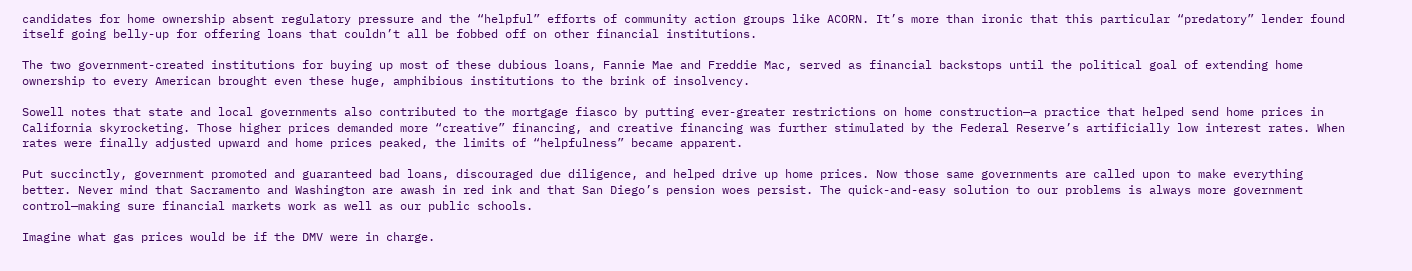candidates for home ownership absent regulatory pressure and the “helpful” efforts of community action groups like ACORN. It’s more than ironic that this particular “predatory” lender found itself going belly-up for offering loans that couldn’t all be fobbed off on other financial institutions.

The two government-created institutions for buying up most of these dubious loans, Fannie Mae and Freddie Mac, served as financial backstops until the political goal of extending home ownership to every American brought even these huge, amphibious institutions to the brink of insolvency.

Sowell notes that state and local governments also contributed to the mortgage fiasco by putting ever-greater restrictions on home construction—a practice that helped send home prices in California skyrocketing. Those higher prices demanded more “creative” financing, and creative financing was further stimulated by the Federal Reserve’s artificially low interest rates. When rates were finally adjusted upward and home prices peaked, the limits of “helpfulness” became apparent.

Put succinctly, government promoted and guaranteed bad loans, discouraged due diligence, and helped drive up home prices. Now those same governments are called upon to make everything better. Never mind that Sacramento and Washington are awash in red ink and that San Diego’s pension woes persist. The quick-and-easy solution to our problems is always more government control—making sure financial markets work as well as our public schools.

Imagine what gas prices would be if the DMV were in charge.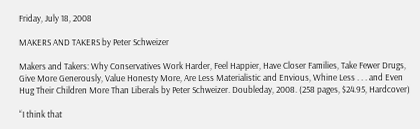Friday, July 18, 2008

MAKERS AND TAKERS by Peter Schweizer

Makers and Takers: Why Conservatives Work Harder, Feel Happier, Have Closer Families, Take Fewer Drugs, Give More Generously, Value Honesty More, Are Less Materialistic and Envious, Whine Less . . . and Even Hug Their Children More Than Liberals by Peter Schweizer. Doubleday, 2008. (258 pages, $24.95, Hardcover)

“I think that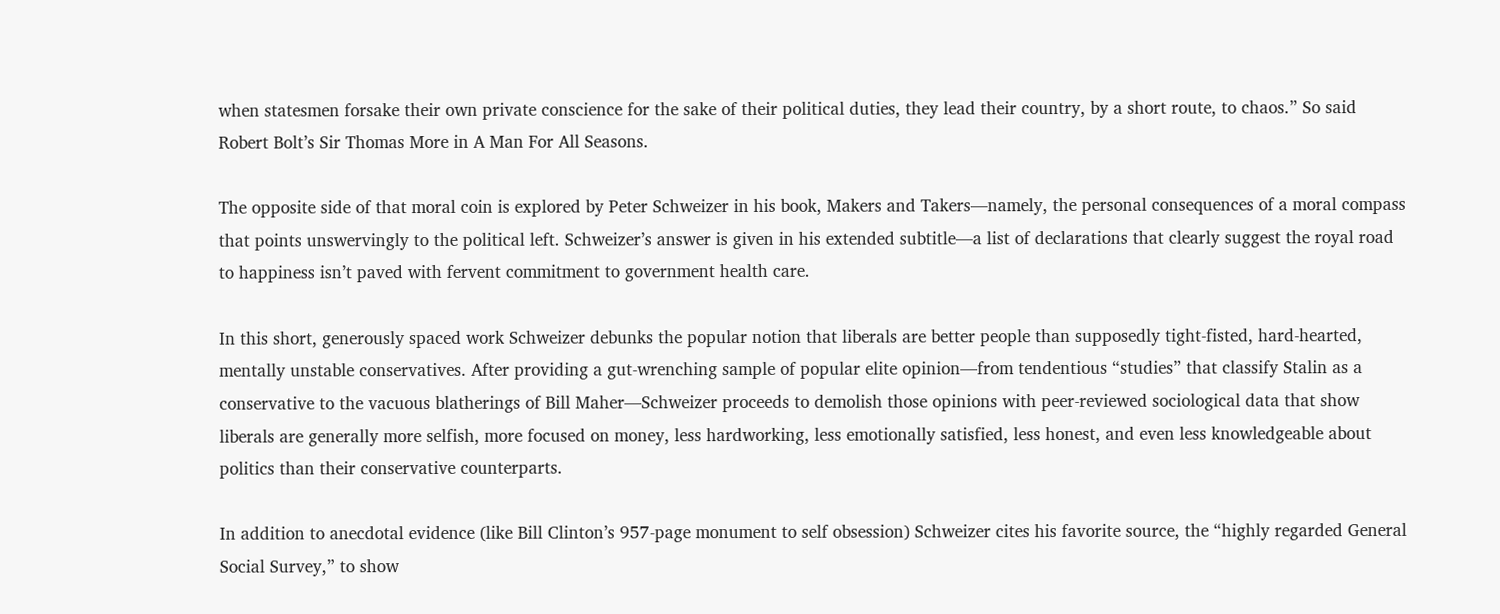when statesmen forsake their own private conscience for the sake of their political duties, they lead their country, by a short route, to chaos.” So said Robert Bolt’s Sir Thomas More in A Man For All Seasons.

The opposite side of that moral coin is explored by Peter Schweizer in his book, Makers and Takers—namely, the personal consequences of a moral compass that points unswervingly to the political left. Schweizer’s answer is given in his extended subtitle—a list of declarations that clearly suggest the royal road to happiness isn’t paved with fervent commitment to government health care.

In this short, generously spaced work Schweizer debunks the popular notion that liberals are better people than supposedly tight-fisted, hard-hearted, mentally unstable conservatives. After providing a gut-wrenching sample of popular elite opinion—from tendentious “studies” that classify Stalin as a conservative to the vacuous blatherings of Bill Maher—Schweizer proceeds to demolish those opinions with peer-reviewed sociological data that show liberals are generally more selfish, more focused on money, less hardworking, less emotionally satisfied, less honest, and even less knowledgeable about politics than their conservative counterparts.

In addition to anecdotal evidence (like Bill Clinton’s 957-page monument to self obsession) Schweizer cites his favorite source, the “highly regarded General Social Survey,” to show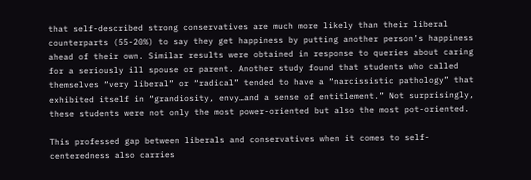that self-described strong conservatives are much more likely than their liberal counterparts (55-20%) to say they get happiness by putting another person’s happiness ahead of their own. Similar results were obtained in response to queries about caring for a seriously ill spouse or parent. Another study found that students who called themselves “very liberal” or “radical” tended to have a “narcissistic pathology” that exhibited itself in “grandiosity, envy…and a sense of entitlement.” Not surprisingly, these students were not only the most power-oriented but also the most pot-oriented.

This professed gap between liberals and conservatives when it comes to self-centeredness also carries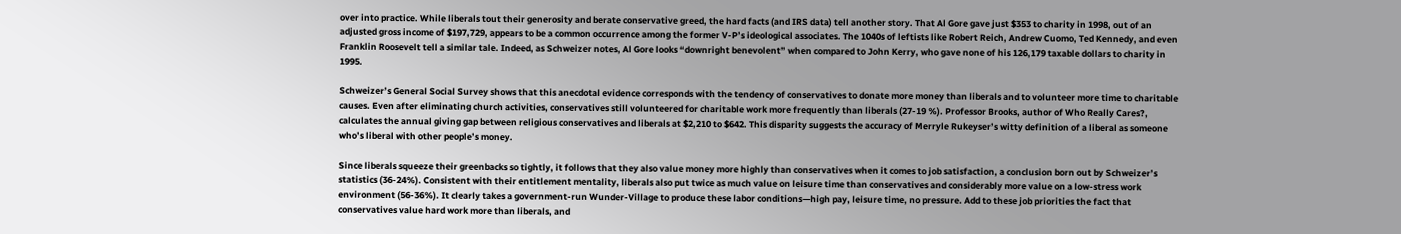over into practice. While liberals tout their generosity and berate conservative greed, the hard facts (and IRS data) tell another story. That Al Gore gave just $353 to charity in 1998, out of an adjusted gross income of $197,729, appears to be a common occurrence among the former V-P’s ideological associates. The 1040s of leftists like Robert Reich, Andrew Cuomo, Ted Kennedy, and even Franklin Roosevelt tell a similar tale. Indeed, as Schweizer notes, Al Gore looks “downright benevolent” when compared to John Kerry, who gave none of his 126,179 taxable dollars to charity in 1995.

Schweizer’s General Social Survey shows that this anecdotal evidence corresponds with the tendency of conservatives to donate more money than liberals and to volunteer more time to charitable causes. Even after eliminating church activities, conservatives still volunteered for charitable work more frequently than liberals (27-19 %). Professor Brooks, author of Who Really Cares?, calculates the annual giving gap between religious conservatives and liberals at $2,210 to $642. This disparity suggests the accuracy of Merryle Rukeyser’s witty definition of a liberal as someone who’s liberal with other people’s money.

Since liberals squeeze their greenbacks so tightly, it follows that they also value money more highly than conservatives when it comes to job satisfaction, a conclusion born out by Schweizer’s statistics (36-24%). Consistent with their entitlement mentality, liberals also put twice as much value on leisure time than conservatives and considerably more value on a low-stress work environment (56-36%). It clearly takes a government-run Wunder-Village to produce these labor conditions—high pay, leisure time, no pressure. Add to these job priorities the fact that conservatives value hard work more than liberals, and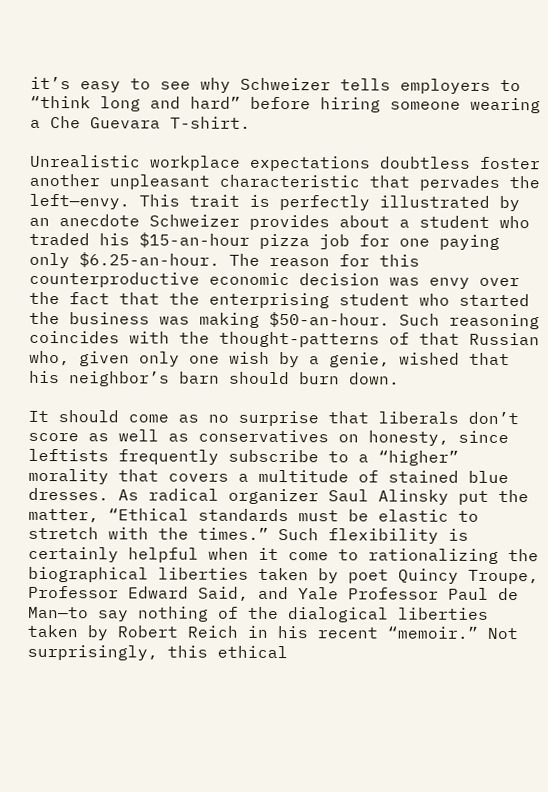it’s easy to see why Schweizer tells employers to “think long and hard” before hiring someone wearing a Che Guevara T-shirt.

Unrealistic workplace expectations doubtless foster another unpleasant characteristic that pervades the left—envy. This trait is perfectly illustrated by an anecdote Schweizer provides about a student who traded his $15-an-hour pizza job for one paying only $6.25-an-hour. The reason for this counterproductive economic decision was envy over the fact that the enterprising student who started the business was making $50-an-hour. Such reasoning coincides with the thought-patterns of that Russian who, given only one wish by a genie, wished that his neighbor’s barn should burn down.

It should come as no surprise that liberals don’t score as well as conservatives on honesty, since leftists frequently subscribe to a “higher” morality that covers a multitude of stained blue dresses. As radical organizer Saul Alinsky put the matter, “Ethical standards must be elastic to stretch with the times.” Such flexibility is certainly helpful when it come to rationalizing the biographical liberties taken by poet Quincy Troupe, Professor Edward Said, and Yale Professor Paul de Man—to say nothing of the dialogical liberties taken by Robert Reich in his recent “memoir.” Not surprisingly, this ethical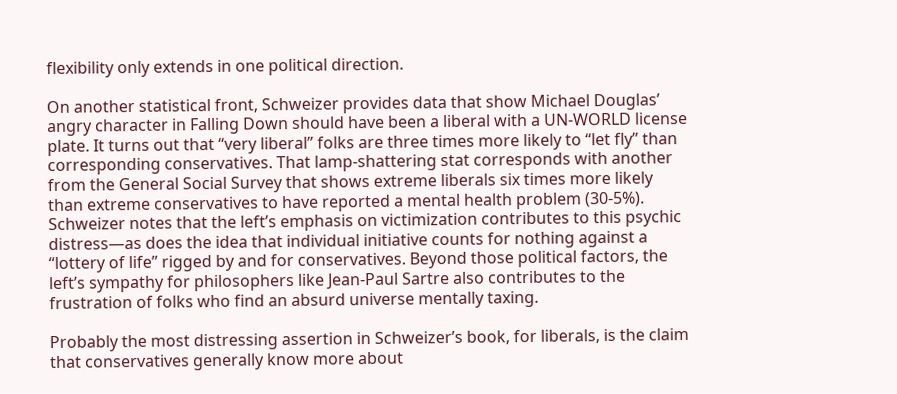flexibility only extends in one political direction.

On another statistical front, Schweizer provides data that show Michael Douglas’ angry character in Falling Down should have been a liberal with a UN-WORLD license plate. It turns out that “very liberal” folks are three times more likely to “let fly” than corresponding conservatives. That lamp-shattering stat corresponds with another from the General Social Survey that shows extreme liberals six times more likely than extreme conservatives to have reported a mental health problem (30-5%). Schweizer notes that the left’s emphasis on victimization contributes to this psychic distress—as does the idea that individual initiative counts for nothing against a “lottery of life” rigged by and for conservatives. Beyond those political factors, the left’s sympathy for philosophers like Jean-Paul Sartre also contributes to the frustration of folks who find an absurd universe mentally taxing.

Probably the most distressing assertion in Schweizer’s book, for liberals, is the claim that conservatives generally know more about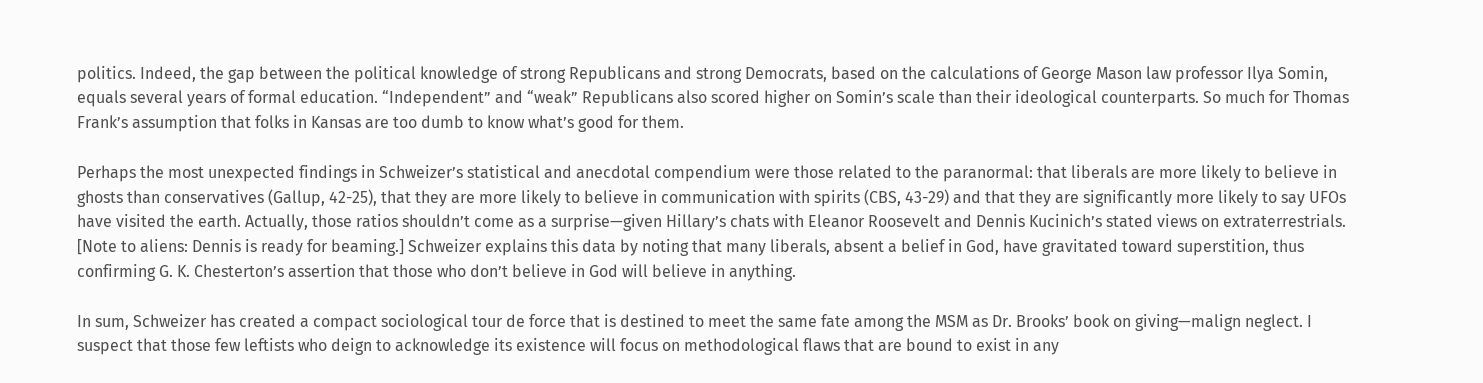politics. Indeed, the gap between the political knowledge of strong Republicans and strong Democrats, based on the calculations of George Mason law professor Ilya Somin, equals several years of formal education. “Independent” and “weak” Republicans also scored higher on Somin’s scale than their ideological counterparts. So much for Thomas Frank’s assumption that folks in Kansas are too dumb to know what’s good for them.

Perhaps the most unexpected findings in Schweizer’s statistical and anecdotal compendium were those related to the paranormal: that liberals are more likely to believe in ghosts than conservatives (Gallup, 42-25), that they are more likely to believe in communication with spirits (CBS, 43-29) and that they are significantly more likely to say UFOs have visited the earth. Actually, those ratios shouldn’t come as a surprise—given Hillary’s chats with Eleanor Roosevelt and Dennis Kucinich’s stated views on extraterrestrials. [Note to aliens: Dennis is ready for beaming.] Schweizer explains this data by noting that many liberals, absent a belief in God, have gravitated toward superstition, thus confirming G. K. Chesterton’s assertion that those who don’t believe in God will believe in anything.

In sum, Schweizer has created a compact sociological tour de force that is destined to meet the same fate among the MSM as Dr. Brooks’ book on giving—malign neglect. I suspect that those few leftists who deign to acknowledge its existence will focus on methodological flaws that are bound to exist in any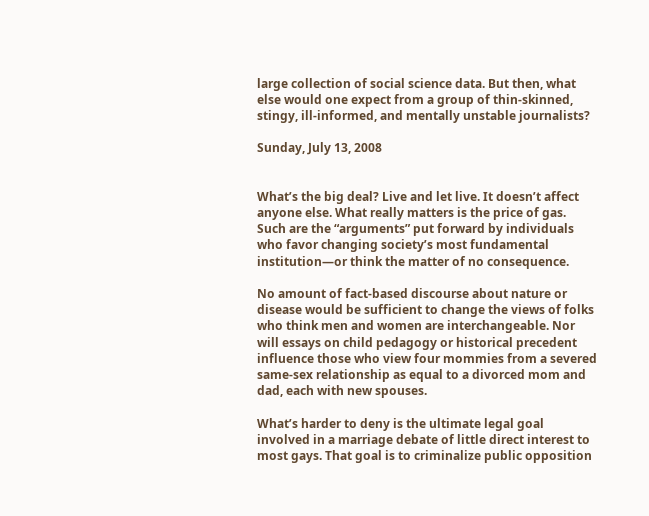large collection of social science data. But then, what else would one expect from a group of thin-skinned, stingy, ill-informed, and mentally unstable journalists?

Sunday, July 13, 2008


What’s the big deal? Live and let live. It doesn’t affect anyone else. What really matters is the price of gas. Such are the “arguments” put forward by individuals who favor changing society’s most fundamental institution—or think the matter of no consequence.

No amount of fact-based discourse about nature or disease would be sufficient to change the views of folks who think men and women are interchangeable. Nor will essays on child pedagogy or historical precedent influence those who view four mommies from a severed same-sex relationship as equal to a divorced mom and dad, each with new spouses.

What’s harder to deny is the ultimate legal goal involved in a marriage debate of little direct interest to most gays. That goal is to criminalize public opposition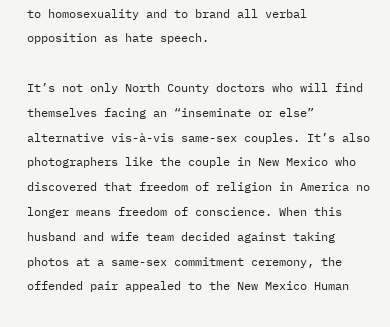to homosexuality and to brand all verbal opposition as hate speech.

It’s not only North County doctors who will find themselves facing an “inseminate or else” alternative vis-à-vis same-sex couples. It’s also photographers like the couple in New Mexico who discovered that freedom of religion in America no longer means freedom of conscience. When this husband and wife team decided against taking photos at a same-sex commitment ceremony, the offended pair appealed to the New Mexico Human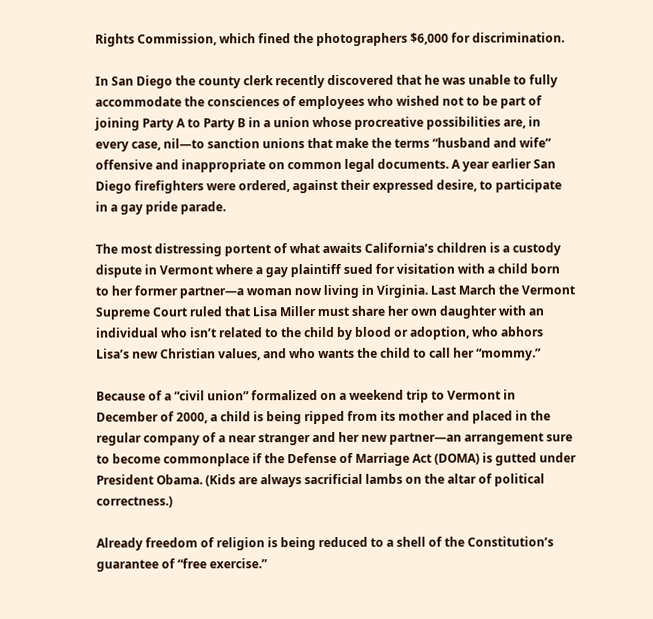Rights Commission, which fined the photographers $6,000 for discrimination.

In San Diego the county clerk recently discovered that he was unable to fully accommodate the consciences of employees who wished not to be part of joining Party A to Party B in a union whose procreative possibilities are, in every case, nil—to sanction unions that make the terms “husband and wife” offensive and inappropriate on common legal documents. A year earlier San Diego firefighters were ordered, against their expressed desire, to participate in a gay pride parade.

The most distressing portent of what awaits California’s children is a custody dispute in Vermont where a gay plaintiff sued for visitation with a child born to her former partner—a woman now living in Virginia. Last March the Vermont Supreme Court ruled that Lisa Miller must share her own daughter with an individual who isn’t related to the child by blood or adoption, who abhors Lisa’s new Christian values, and who wants the child to call her “mommy.”

Because of a “civil union” formalized on a weekend trip to Vermont in December of 2000, a child is being ripped from its mother and placed in the regular company of a near stranger and her new partner—an arrangement sure to become commonplace if the Defense of Marriage Act (DOMA) is gutted under President Obama. (Kids are always sacrificial lambs on the altar of political correctness.)

Already freedom of religion is being reduced to a shell of the Constitution’s guarantee of “free exercise.”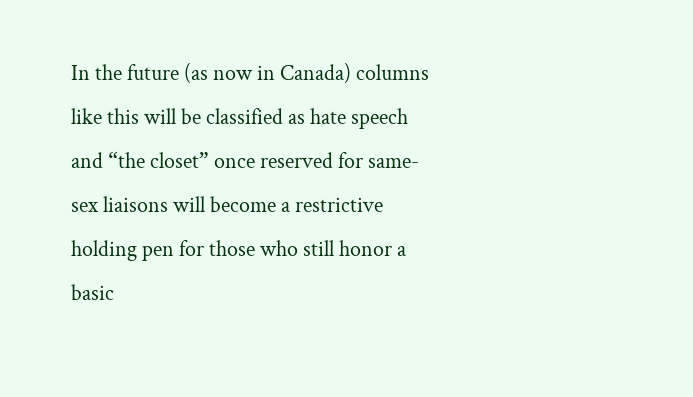In the future (as now in Canada) columns like this will be classified as hate speech and “the closet” once reserved for same-sex liaisons will become a restrictive holding pen for those who still honor a basic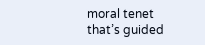moral tenet that’s guided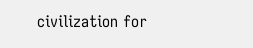civilization for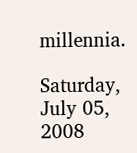millennia.

Saturday, July 05, 2008